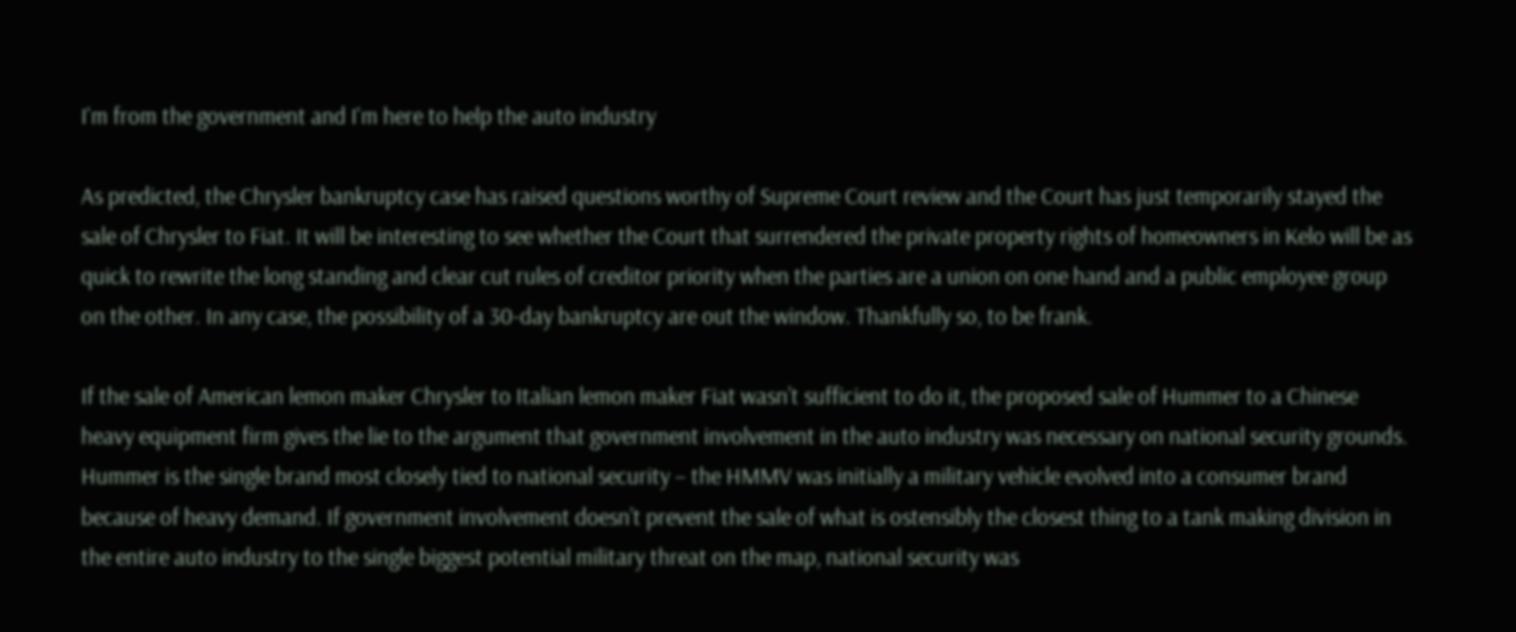I'm from the government and I'm here to help the auto industry

As predicted, the Chrysler bankruptcy case has raised questions worthy of Supreme Court review and the Court has just temporarily stayed the sale of Chrysler to Fiat. It will be interesting to see whether the Court that surrendered the private property rights of homeowners in Kelo will be as quick to rewrite the long standing and clear cut rules of creditor priority when the parties are a union on one hand and a public employee group on the other. In any case, the possibility of a 30-day bankruptcy are out the window. Thankfully so, to be frank.

If the sale of American lemon maker Chrysler to Italian lemon maker Fiat wasn’t sufficient to do it, the proposed sale of Hummer to a Chinese heavy equipment firm gives the lie to the argument that government involvement in the auto industry was necessary on national security grounds. Hummer is the single brand most closely tied to national security – the HMMV was initially a military vehicle evolved into a consumer brand because of heavy demand. If government involvement doesn’t prevent the sale of what is ostensibly the closest thing to a tank making division in the entire auto industry to the single biggest potential military threat on the map, national security was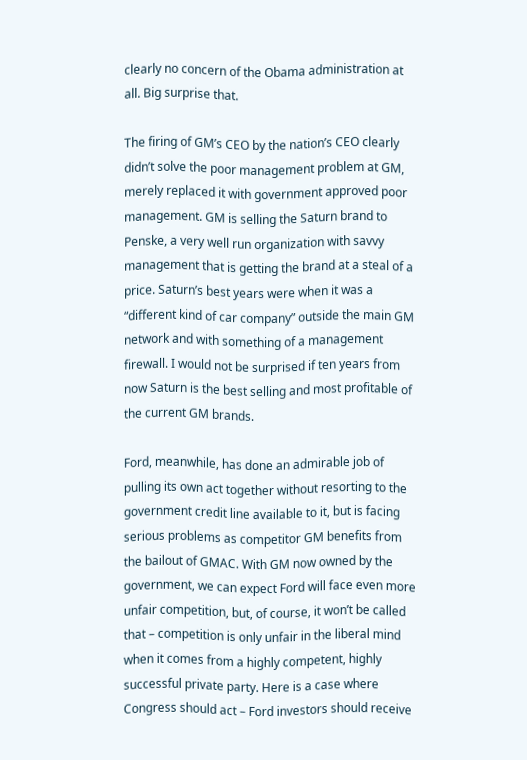clearly no concern of the Obama administration at all. Big surprise that.

The firing of GM’s CEO by the nation’s CEO clearly didn’t solve the poor management problem at GM, merely replaced it with government approved poor management. GM is selling the Saturn brand to Penske, a very well run organization with savvy management that is getting the brand at a steal of a price. Saturn’s best years were when it was a “different kind of car company” outside the main GM network and with something of a management firewall. I would not be surprised if ten years from now Saturn is the best selling and most profitable of the current GM brands.

Ford, meanwhile, has done an admirable job of pulling its own act together without resorting to the government credit line available to it, but is facing serious problems as competitor GM benefits from the bailout of GMAC. With GM now owned by the government, we can expect Ford will face even more unfair competition, but, of course, it won’t be called that – competition is only unfair in the liberal mind when it comes from a highly competent, highly successful private party. Here is a case where Congress should act – Ford investors should receive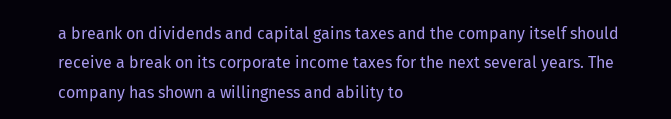a breank on dividends and capital gains taxes and the company itself should receive a break on its corporate income taxes for the next several years. The company has shown a willingness and ability to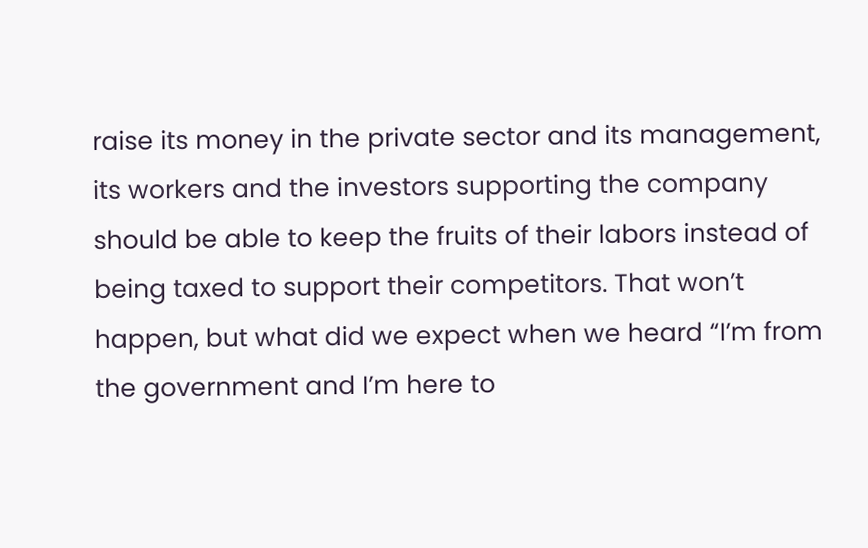raise its money in the private sector and its management, its workers and the investors supporting the company should be able to keep the fruits of their labors instead of being taxed to support their competitors. That won’t happen, but what did we expect when we heard “I’m from the government and I’m here to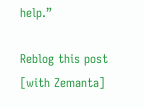help.”

Reblog this post [with Zemanta]